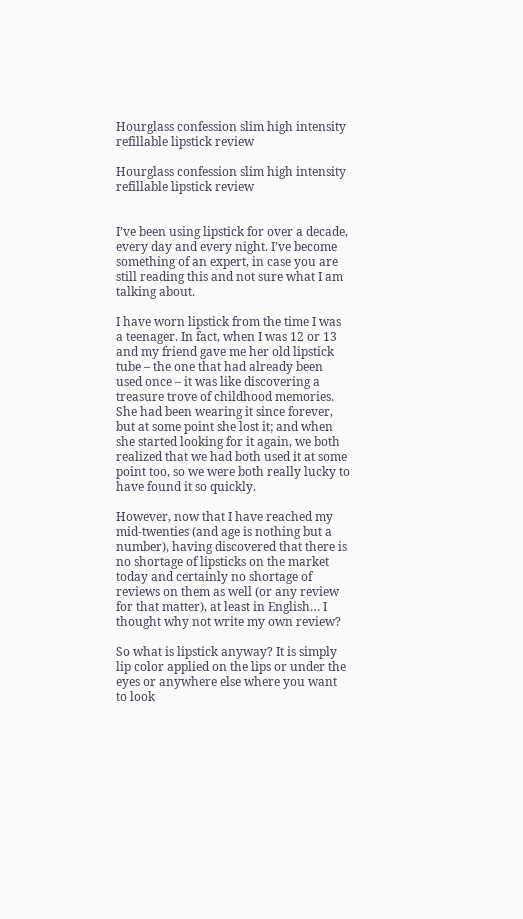Hourglass confession slim high intensity refillable lipstick review

Hourglass confession slim high intensity refillable lipstick review


I’ve been using lipstick for over a decade, every day and every night. I’ve become something of an expert, in case you are still reading this and not sure what I am talking about.

I have worn lipstick from the time I was a teenager. In fact, when I was 12 or 13 and my friend gave me her old lipstick tube – the one that had already been used once – it was like discovering a treasure trove of childhood memories. She had been wearing it since forever, but at some point she lost it; and when she started looking for it again, we both realized that we had both used it at some point too, so we were both really lucky to have found it so quickly.

However, now that I have reached my mid-twenties (and age is nothing but a number), having discovered that there is no shortage of lipsticks on the market today and certainly no shortage of reviews on them as well (or any review for that matter), at least in English… I thought why not write my own review?

So what is lipstick anyway? It is simply lip color applied on the lips or under the eyes or anywhere else where you want to look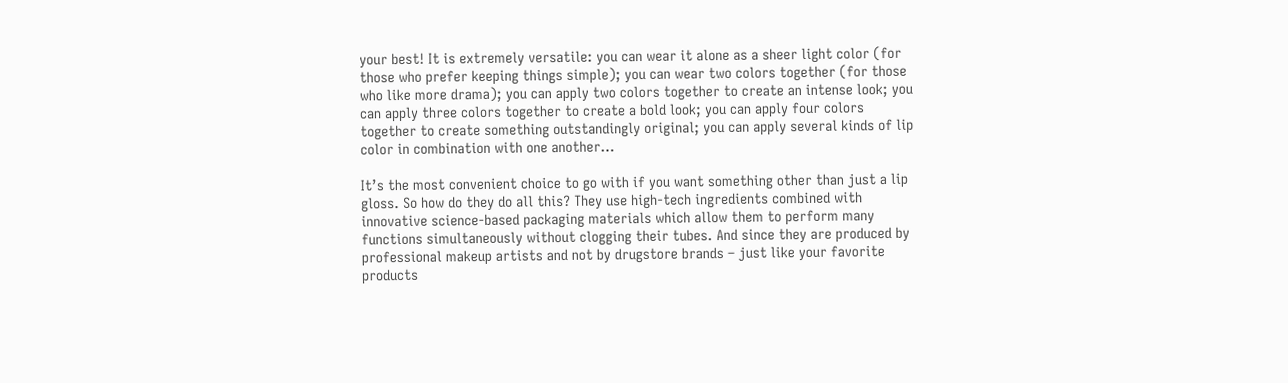your best! It is extremely versatile: you can wear it alone as a sheer light color (for those who prefer keeping things simple); you can wear two colors together (for those who like more drama); you can apply two colors together to create an intense look; you can apply three colors together to create a bold look; you can apply four colors together to create something outstandingly original; you can apply several kinds of lip color in combination with one another…

It’s the most convenient choice to go with if you want something other than just a lip gloss. So how do they do all this? They use high-tech ingredients combined with innovative science-based packaging materials which allow them to perform many functions simultaneously without clogging their tubes. And since they are produced by professional makeup artists and not by drugstore brands – just like your favorite products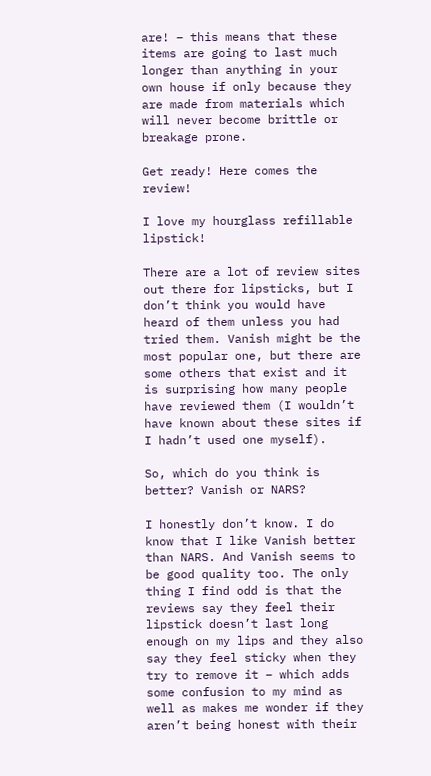are! – this means that these items are going to last much longer than anything in your own house if only because they are made from materials which will never become brittle or breakage prone.

Get ready! Here comes the review!

I love my hourglass refillable lipstick!

There are a lot of review sites out there for lipsticks, but I don’t think you would have heard of them unless you had tried them. Vanish might be the most popular one, but there are some others that exist and it is surprising how many people have reviewed them (I wouldn’t have known about these sites if I hadn’t used one myself).

So, which do you think is better? Vanish or NARS?

I honestly don’t know. I do know that I like Vanish better than NARS. And Vanish seems to be good quality too. The only thing I find odd is that the reviews say they feel their lipstick doesn’t last long enough on my lips and they also say they feel sticky when they try to remove it – which adds some confusion to my mind as well as makes me wonder if they aren’t being honest with their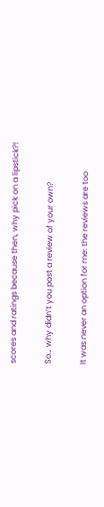scores and ratings because then, why pick on a lipstick?!

So… why didn’t you post a review of your own?

It was never an option for me: the reviews are too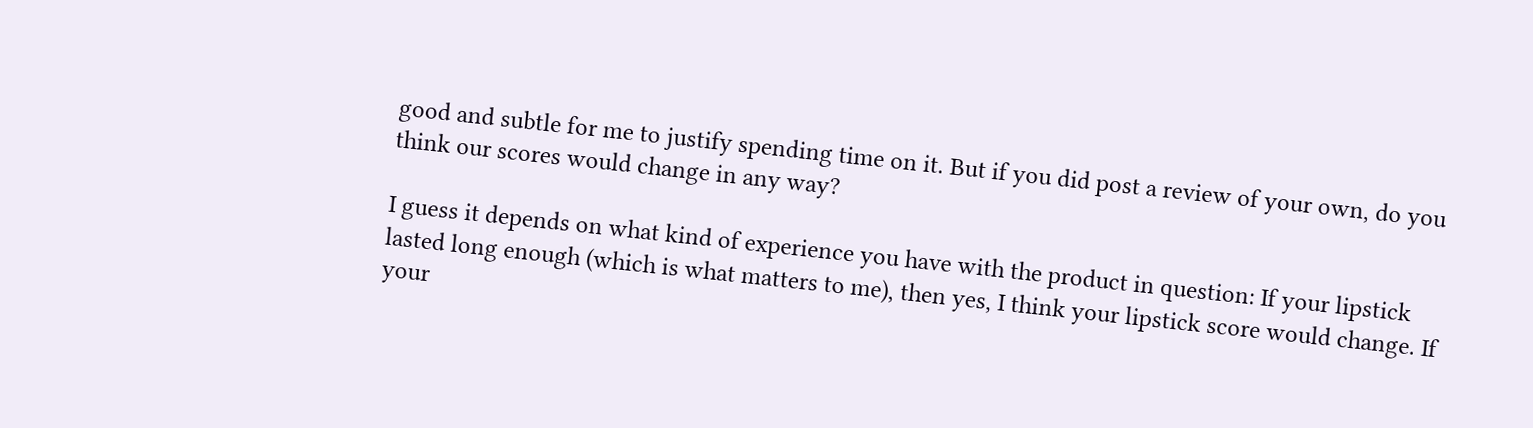good and subtle for me to justify spending time on it. But if you did post a review of your own, do you think our scores would change in any way?

I guess it depends on what kind of experience you have with the product in question: If your lipstick lasted long enough (which is what matters to me), then yes, I think your lipstick score would change. If your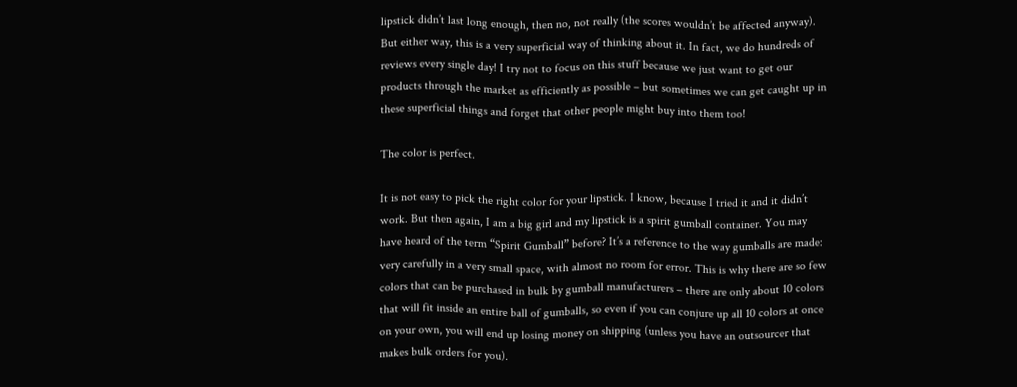lipstick didn’t last long enough, then no, not really (the scores wouldn’t be affected anyway). But either way, this is a very superficial way of thinking about it. In fact, we do hundreds of reviews every single day! I try not to focus on this stuff because we just want to get our products through the market as efficiently as possible – but sometimes we can get caught up in these superficial things and forget that other people might buy into them too!

The color is perfect.

It is not easy to pick the right color for your lipstick. I know, because I tried it and it didn’t work. But then again, I am a big girl and my lipstick is a spirit gumball container. You may have heard of the term “Spirit Gumball” before? It’s a reference to the way gumballs are made: very carefully in a very small space, with almost no room for error. This is why there are so few colors that can be purchased in bulk by gumball manufacturers – there are only about 10 colors that will fit inside an entire ball of gumballs, so even if you can conjure up all 10 colors at once on your own, you will end up losing money on shipping (unless you have an outsourcer that makes bulk orders for you).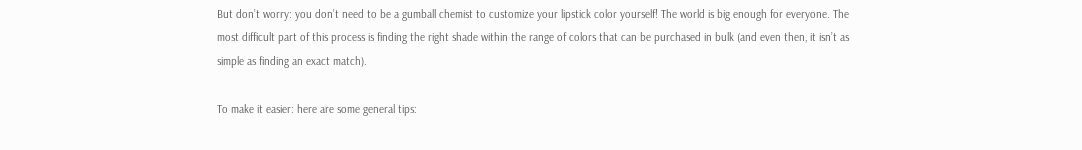But don’t worry: you don’t need to be a gumball chemist to customize your lipstick color yourself! The world is big enough for everyone. The most difficult part of this process is finding the right shade within the range of colors that can be purchased in bulk (and even then, it isn’t as simple as finding an exact match).

To make it easier: here are some general tips: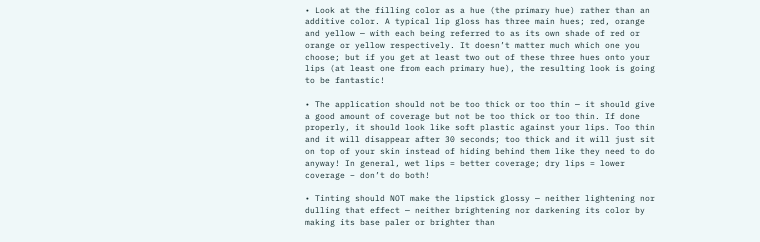• Look at the filling color as a hue (the primary hue) rather than an additive color. A typical lip gloss has three main hues; red, orange and yellow — with each being referred to as its own shade of red or orange or yellow respectively. It doesn’t matter much which one you choose; but if you get at least two out of these three hues onto your lips (at least one from each primary hue), the resulting look is going to be fantastic!

• The application should not be too thick or too thin — it should give a good amount of coverage but not be too thick or too thin. If done properly, it should look like soft plastic against your lips. Too thin and it will disappear after 30 seconds; too thick and it will just sit on top of your skin instead of hiding behind them like they need to do anyway! In general, wet lips = better coverage; dry lips = lower coverage – don’t do both!

• Tinting should NOT make the lipstick glossy — neither lightening nor dulling that effect — neither brightening nor darkening its color by making its base paler or brighter than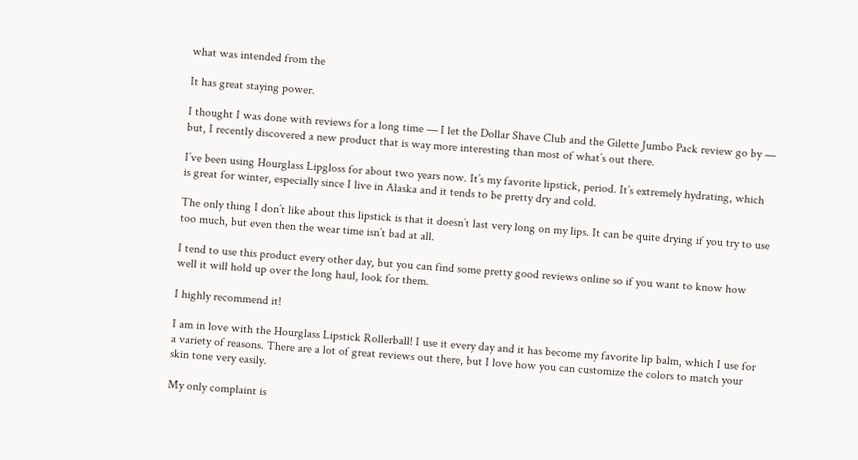what was intended from the

It has great staying power.

I thought I was done with reviews for a long time — I let the Dollar Shave Club and the Gilette Jumbo Pack review go by — but, I recently discovered a new product that is way more interesting than most of what’s out there.

I’ve been using Hourglass Lipgloss for about two years now. It’s my favorite lipstick, period. It’s extremely hydrating, which is great for winter, especially since I live in Alaska and it tends to be pretty dry and cold.

The only thing I don’t like about this lipstick is that it doesn’t last very long on my lips. It can be quite drying if you try to use too much, but even then the wear time isn’t bad at all.

I tend to use this product every other day, but you can find some pretty good reviews online so if you want to know how well it will hold up over the long haul, look for them.

I highly recommend it!

I am in love with the Hourglass Lipstick Rollerball! I use it every day and it has become my favorite lip balm, which I use for a variety of reasons. There are a lot of great reviews out there, but I love how you can customize the colors to match your skin tone very easily.

My only complaint is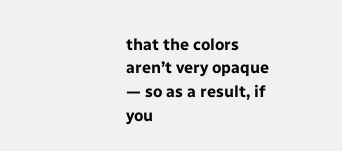that the colors aren’t very opaque — so as a result, if you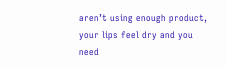aren’t using enough product, your lips feel dry and you need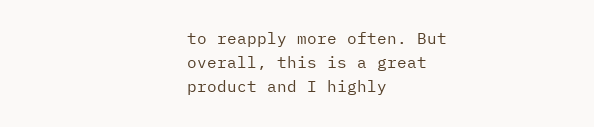to reapply more often. But overall, this is a great product and I highly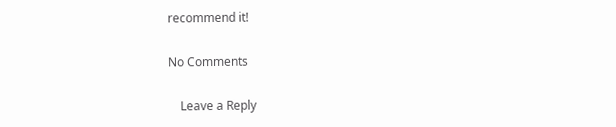recommend it!

No Comments

    Leave a Reply